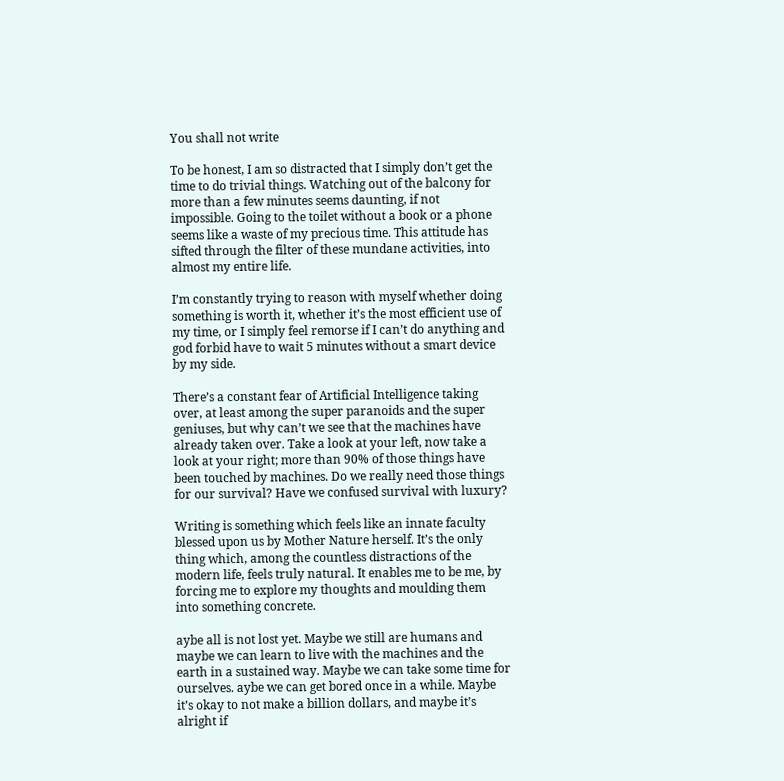You shall not write

To be honest, I am so distracted that I simply don’t get the time to do trivial things. Watching out of the balcony for more than a few minutes seems daunting, if not impossible. Going to the toilet without a book or a phone seems like a waste of my precious time. This attitude has sifted through the filter of these mundane activities, into almost my entire life.

I’m constantly trying to reason with myself whether doing something is worth it, whether it’s the most efficient use of my time, or I simply feel remorse if I can’t do anything and god forbid have to wait 5 minutes without a smart device by my side.

There’s a constant fear of Artificial Intelligence taking over, at least among the super paranoids and the super geniuses, but why can’t we see that the machines have already taken over. Take a look at your left, now take a look at your right; more than 90% of those things have been touched by machines. Do we really need those things for our survival? Have we confused survival with luxury?

Writing is something which feels like an innate faculty blessed upon us by Mother Nature herself. It’s the only thing which, among the countless distractions of the modern life, feels truly natural. It enables me to be me, by forcing me to explore my thoughts and moulding them into something concrete.

aybe all is not lost yet. Maybe we still are humans and maybe we can learn to live with the machines and the earth in a sustained way. Maybe we can take some time for ourselves. aybe we can get bored once in a while. Maybe it’s okay to not make a billion dollars, and maybe it’s alright if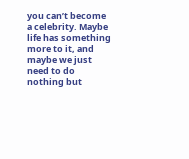you can’t become a celebrity. Maybe life has something more to it, and maybe we just need to do nothing but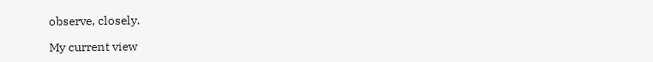observe, closely.

My current view